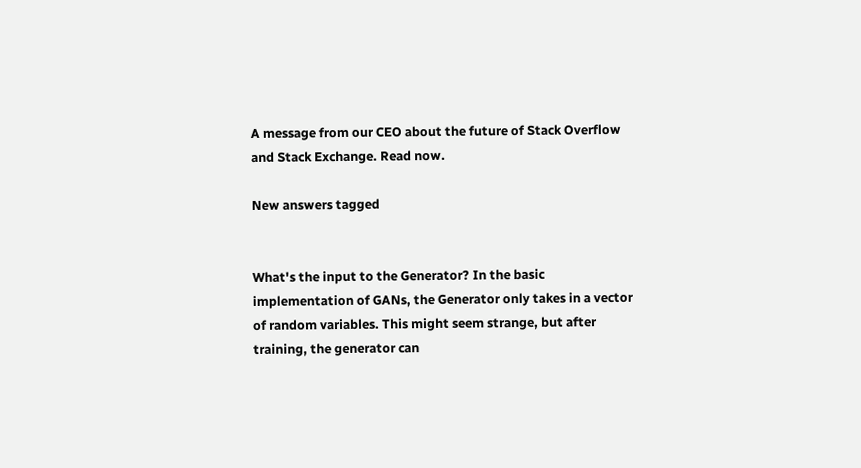A message from our CEO about the future of Stack Overflow and Stack Exchange. Read now.

New answers tagged


What's the input to the Generator? In the basic implementation of GANs, the Generator only takes in a vector of random variables. This might seem strange, but after training, the generator can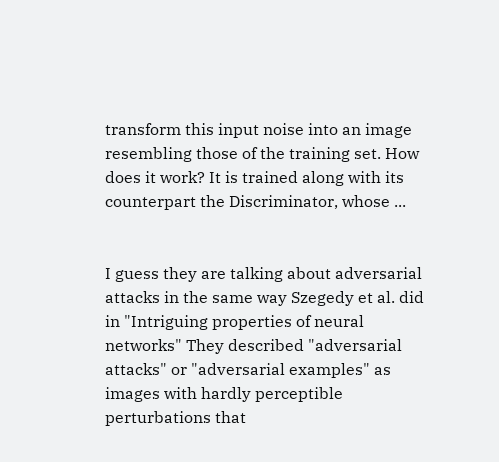transform this input noise into an image resembling those of the training set. How does it work? It is trained along with its counterpart the Discriminator, whose ...


I guess they are talking about adversarial attacks in the same way Szegedy et al. did in "Intriguing properties of neural networks" They described "adversarial attacks" or "adversarial examples" as images with hardly perceptible perturbations that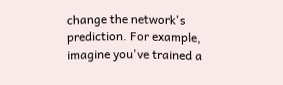change the network's prediction. For example, imagine you've trained a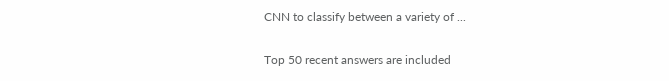CNN to classify between a variety of ...

Top 50 recent answers are included